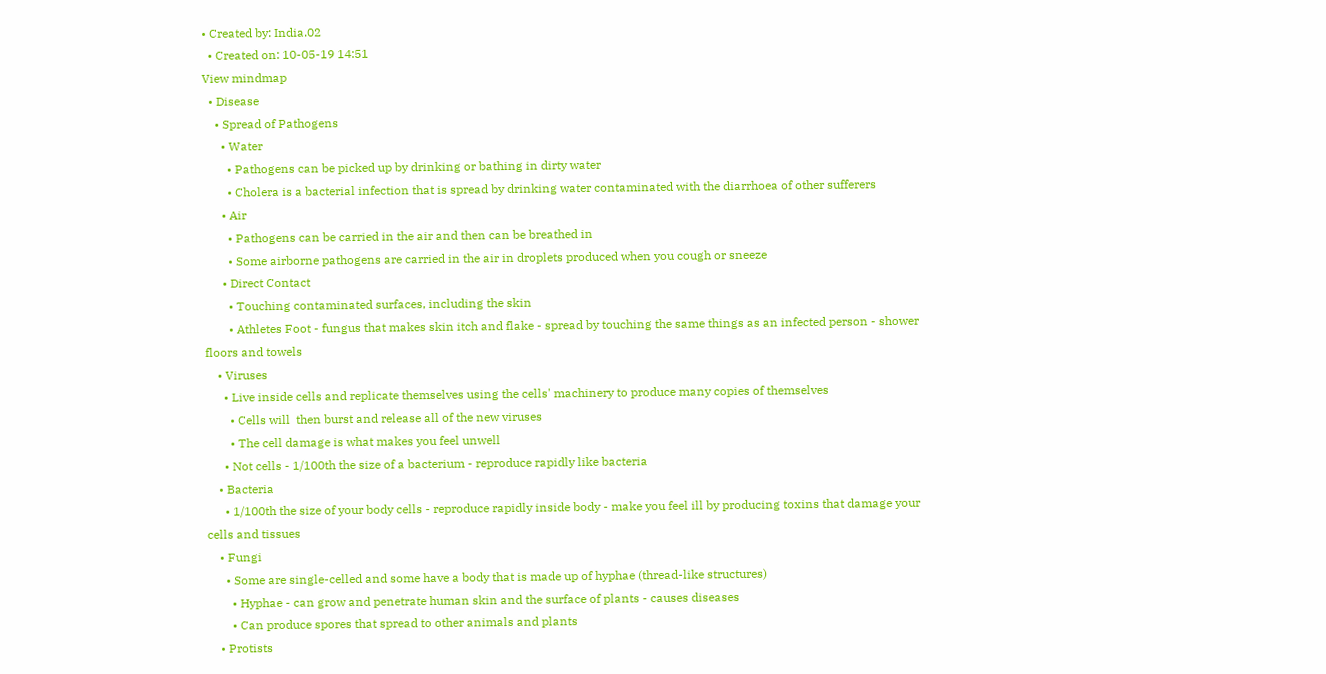• Created by: India.02
  • Created on: 10-05-19 14:51
View mindmap
  • Disease
    • Spread of Pathogens
      • Water
        • Pathogens can be picked up by drinking or bathing in dirty water
        • Cholera is a bacterial infection that is spread by drinking water contaminated with the diarrhoea of other sufferers
      • Air
        • Pathogens can be carried in the air and then can be breathed in
        • Some airborne pathogens are carried in the air in droplets produced when you cough or sneeze
      • Direct Contact
        • Touching contaminated surfaces, including the skin
        • Athletes Foot - fungus that makes skin itch and flake - spread by touching the same things as an infected person - shower floors and towels
    • Viruses
      • Live inside cells and replicate themselves using the cells' machinery to produce many copies of themselves
        • Cells will  then burst and release all of the new viruses
        • The cell damage is what makes you feel unwell
      • Not cells - 1/100th the size of a bacterium - reproduce rapidly like bacteria
    • Bacteria
      • 1/100th the size of your body cells - reproduce rapidly inside body - make you feel ill by producing toxins that damage your cells and tissues
    • Fungi
      • Some are single-celled and some have a body that is made up of hyphae (thread-like structures)
        • Hyphae - can grow and penetrate human skin and the surface of plants - causes diseases
        • Can produce spores that spread to other animals and plants
    • Protists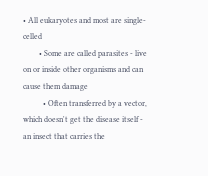• All eukaryotes and most are single-celled
        • Some are called parasites - live on or inside other organisms and can cause them damage
          • Often transferred by a vector, which doesn't get the disease itself - an insect that carries the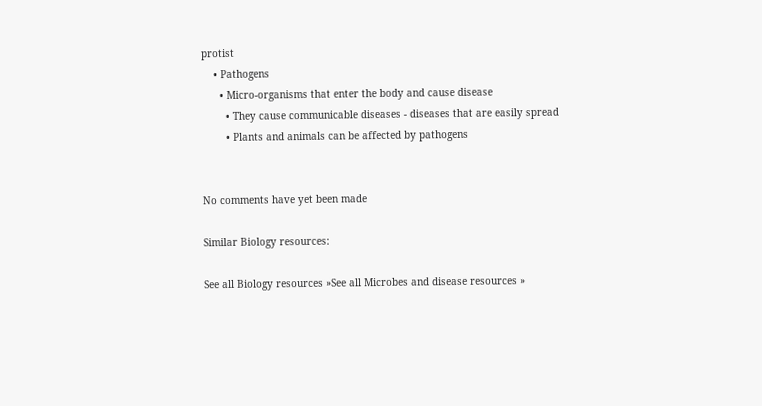protist
    • Pathogens
      • Micro-organisms that enter the body and cause disease
        • They cause communicable diseases - diseases that are easily spread
        • Plants and animals can be affected by pathogens


No comments have yet been made

Similar Biology resources:

See all Biology resources »See all Microbes and disease resources »